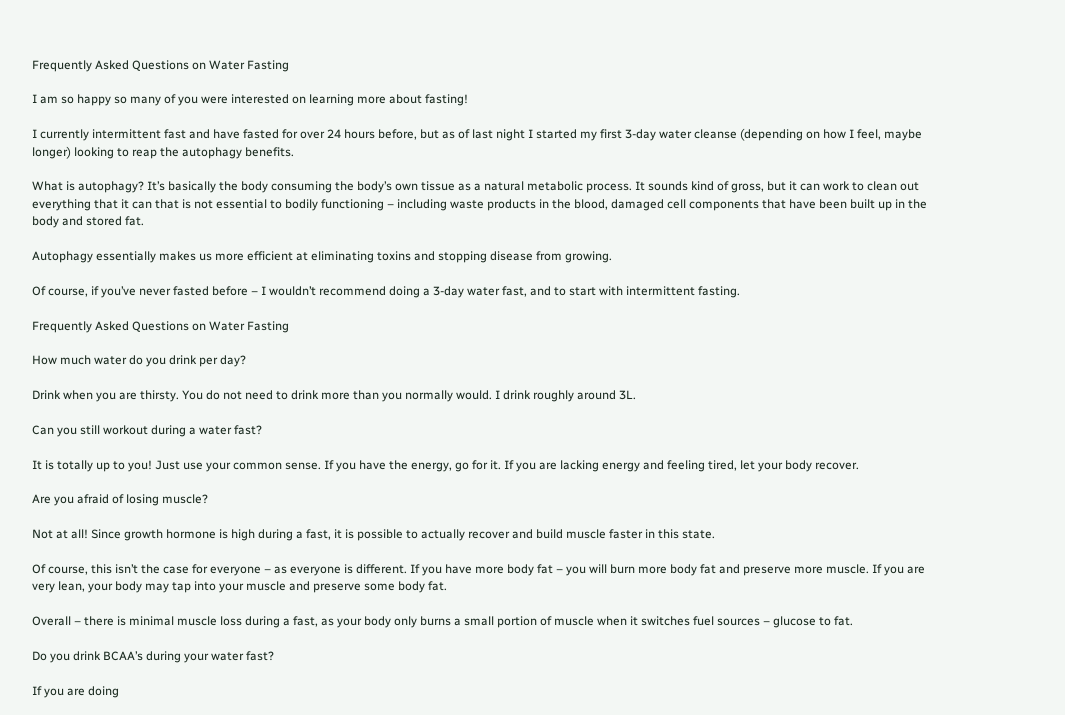Frequently Asked Questions on Water Fasting

I am so happy so many of you were interested on learning more about fasting!

I currently intermittent fast and have fasted for over 24 hours before, but as of last night I started my first 3-day water cleanse (depending on how I feel, maybe longer) looking to reap the autophagy benefits.

What is autophagy? It’s basically the body consuming the body’s own tissue as a natural metabolic process. It sounds kind of gross, but it can work to clean out everything that it can that is not essential to bodily functioning – including waste products in the blood, damaged cell components that have been built up in the body and stored fat.

Autophagy essentially makes us more efficient at eliminating toxins and stopping disease from growing.

Of course, if you’ve never fasted before – I wouldn’t recommend doing a 3-day water fast, and to start with intermittent fasting.

Frequently Asked Questions on Water Fasting

How much water do you drink per day?

Drink when you are thirsty. You do not need to drink more than you normally would. I drink roughly around 3L.

Can you still workout during a water fast?

It is totally up to you! Just use your common sense. If you have the energy, go for it. If you are lacking energy and feeling tired, let your body recover.

Are you afraid of losing muscle?

Not at all! Since growth hormone is high during a fast, it is possible to actually recover and build muscle faster in this state.

Of course, this isn’t the case for everyone – as everyone is different. If you have more body fat – you will burn more body fat and preserve more muscle. If you are very lean, your body may tap into your muscle and preserve some body fat.

Overall – there is minimal muscle loss during a fast, as your body only burns a small portion of muscle when it switches fuel sources – glucose to fat.

Do you drink BCAA’s during your water fast?

If you are doing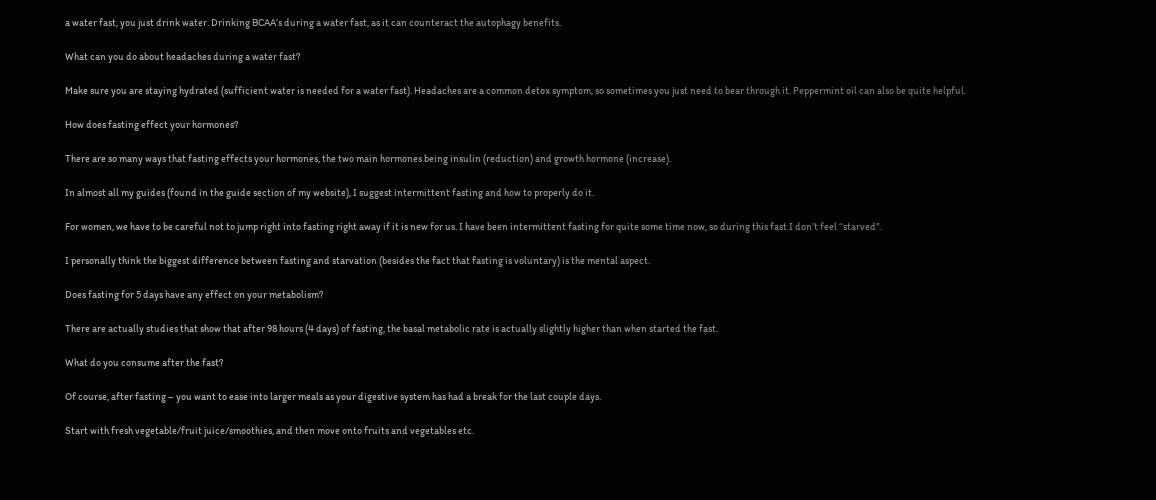a water fast, you just drink water. Drinking BCAA’s during a water fast, as it can counteract the autophagy benefits.

What can you do about headaches during a water fast?

Make sure you are staying hydrated (sufficient water is needed for a water fast). Headaches are a common detox symptom, so sometimes you just need to bear through it. Peppermint oil can also be quite helpful.

How does fasting effect your hormones?

There are so many ways that fasting effects your hormones, the two main hormones being insulin (reduction) and growth hormone (increase).

In almost all my guides (found in the guide section of my website), I suggest intermittent fasting and how to properly do it.

For women, we have to be careful not to jump right into fasting right away if it is new for us. I have been intermittent fasting for quite some time now, so during this fast I don’t feel “starved”.

I personally think the biggest difference between fasting and starvation (besides the fact that fasting is voluntary) is the mental aspect.

Does fasting for 5 days have any effect on your metabolism?

There are actually studies that show that after 98 hours (4 days) of fasting, the basal metabolic rate is actually slightly higher than when started the fast.

What do you consume after the fast?

Of course, after fasting – you want to ease into larger meals as your digestive system has had a break for the last couple days.

Start with fresh vegetable/fruit juice/smoothies, and then move onto fruits and vegetables etc.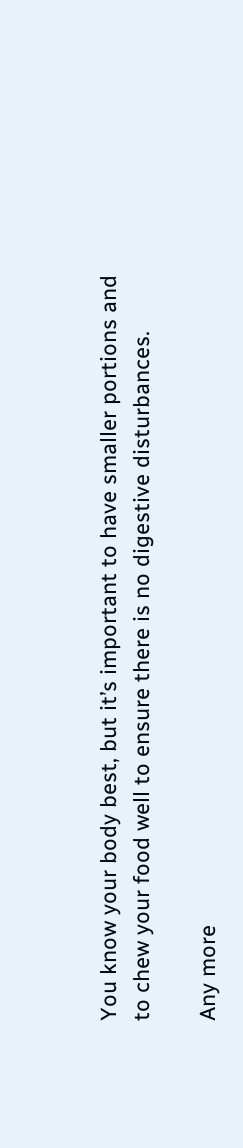You know your body best, but it’s important to have smaller portions and to chew your food well to ensure there is no digestive disturbances.

Any more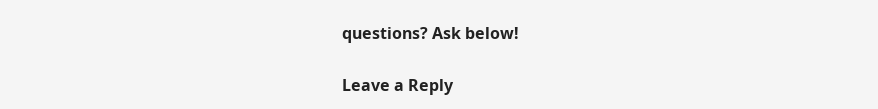questions? Ask below!

Leave a Reply